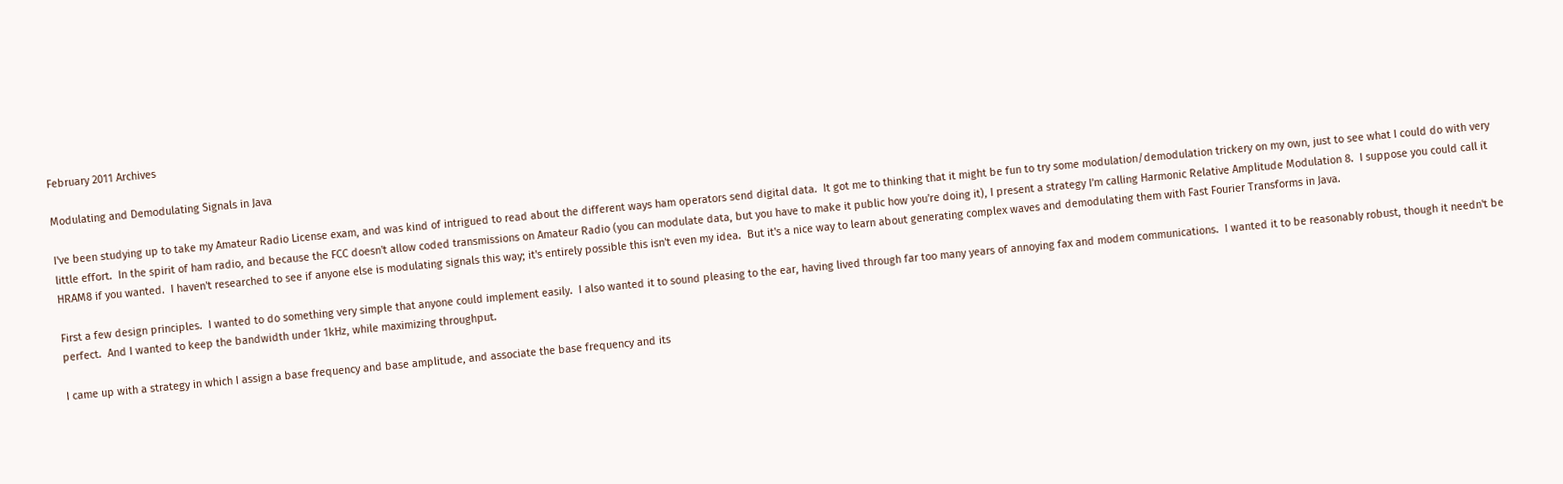February 2011 Archives

Modulating and Demodulating Signals in Java

I've been studying up to take my Amateur Radio License exam, and was kind of intrigued to read about the different ways ham operators send digital data.  It got me to thinking that it might be fun to try some modulation/demodulation trickery on my own, just to see what I could do with very little effort.  In the spirit of ham radio, and because the FCC doesn't allow coded transmissions on Amateur Radio (you can modulate data, but you have to make it public how you're doing it), I present a strategy I'm calling Harmonic Relative Amplitude Modulation 8.  I suppose you could call it HRAM8 if you wanted.  I haven't researched to see if anyone else is modulating signals this way; it's entirely possible this isn't even my idea.  But it's a nice way to learn about generating complex waves and demodulating them with Fast Fourier Transforms in Java.

First a few design principles.  I wanted to do something very simple that anyone could implement easily.  I also wanted it to sound pleasing to the ear, having lived through far too many years of annoying fax and modem communications.  I wanted it to be reasonably robust, though it needn't be perfect.  And I wanted to keep the bandwidth under 1kHz, while maximizing throughput.

I came up with a strategy in which I assign a base frequency and base amplitude, and associate the base frequency and its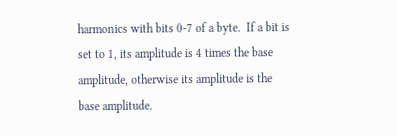harmonics with bits 0-7 of a byte.  If a bit is set to 1, its amplitude is 4 times the base amplitude, otherwise its amplitude is the base amplitude.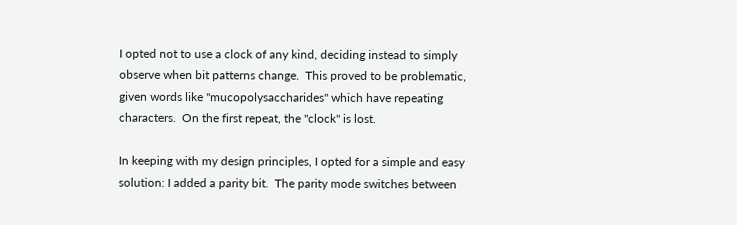I opted not to use a clock of any kind, deciding instead to simply observe when bit patterns change.  This proved to be problematic, given words like "mucopolysaccharides" which have repeating characters.  On the first repeat, the "clock" is lost.

In keeping with my design principles, I opted for a simple and easy solution: I added a parity bit.  The parity mode switches between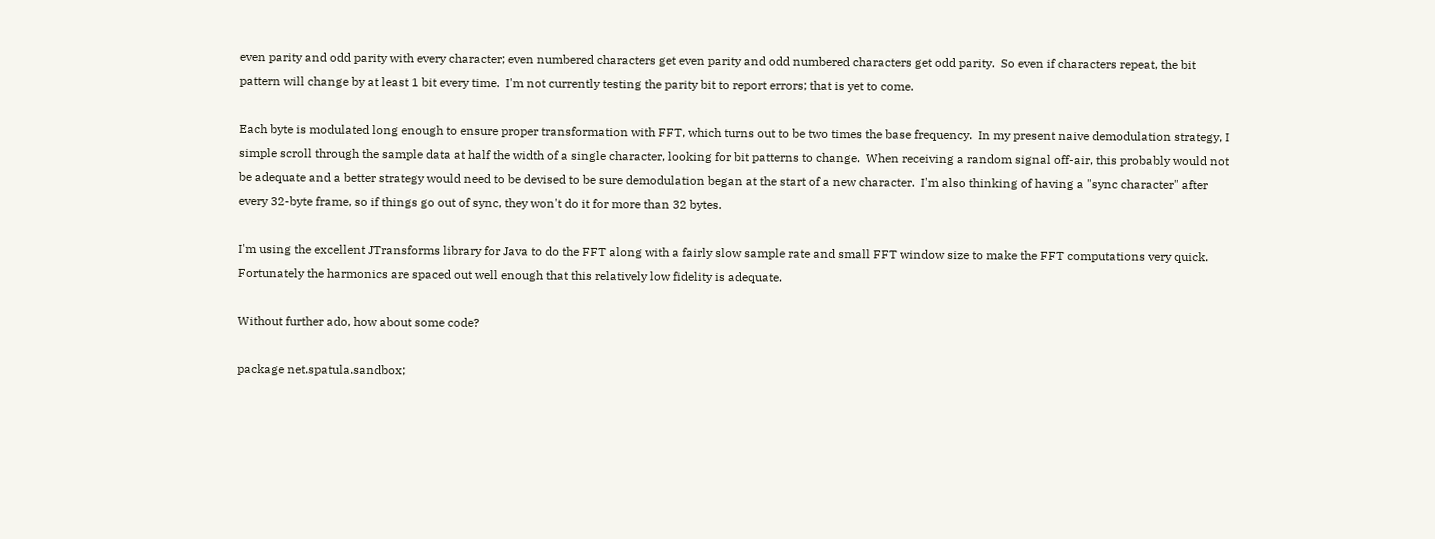even parity and odd parity with every character; even numbered characters get even parity and odd numbered characters get odd parity.  So even if characters repeat, the bit pattern will change by at least 1 bit every time.  I'm not currently testing the parity bit to report errors; that is yet to come.

Each byte is modulated long enough to ensure proper transformation with FFT, which turns out to be two times the base frequency.  In my present naive demodulation strategy, I simple scroll through the sample data at half the width of a single character, looking for bit patterns to change.  When receiving a random signal off-air, this probably would not be adequate and a better strategy would need to be devised to be sure demodulation began at the start of a new character.  I'm also thinking of having a "sync character" after every 32-byte frame, so if things go out of sync, they won't do it for more than 32 bytes.

I'm using the excellent JTransforms library for Java to do the FFT along with a fairly slow sample rate and small FFT window size to make the FFT computations very quick.  Fortunately the harmonics are spaced out well enough that this relatively low fidelity is adequate.

Without further ado, how about some code?

package net.spatula.sandbox;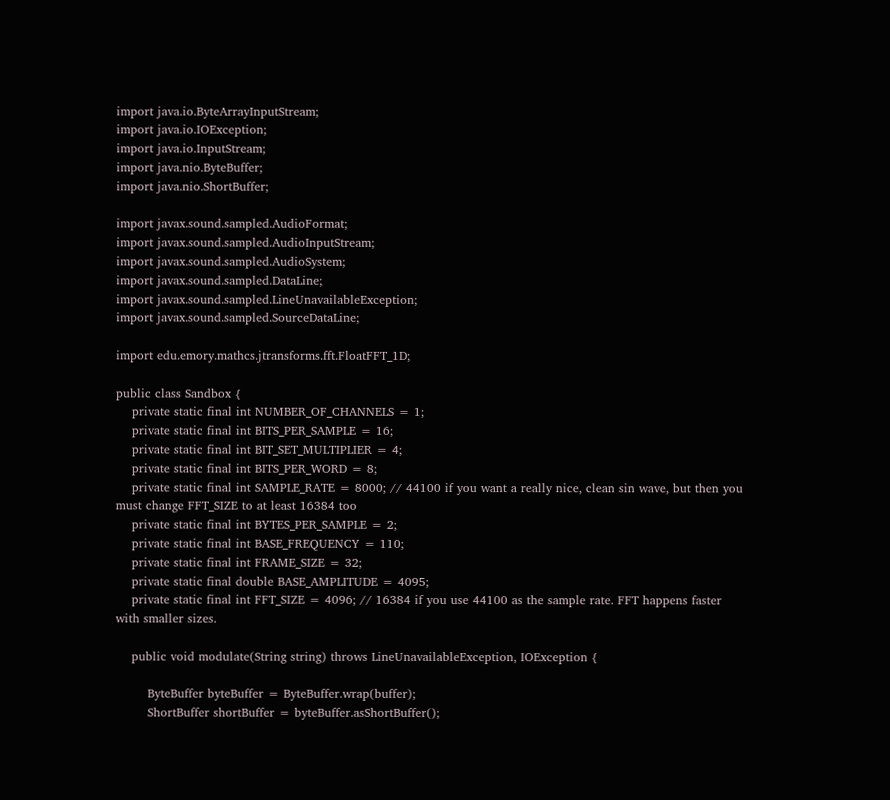import java.io.ByteArrayInputStream;
import java.io.IOException;
import java.io.InputStream;
import java.nio.ByteBuffer;
import java.nio.ShortBuffer;

import javax.sound.sampled.AudioFormat;
import javax.sound.sampled.AudioInputStream;
import javax.sound.sampled.AudioSystem;
import javax.sound.sampled.DataLine;
import javax.sound.sampled.LineUnavailableException;
import javax.sound.sampled.SourceDataLine;

import edu.emory.mathcs.jtransforms.fft.FloatFFT_1D;

public class Sandbox {
    private static final int NUMBER_OF_CHANNELS = 1;
    private static final int BITS_PER_SAMPLE = 16;
    private static final int BIT_SET_MULTIPLIER = 4;
    private static final int BITS_PER_WORD = 8;
    private static final int SAMPLE_RATE = 8000; // 44100 if you want a really nice, clean sin wave, but then you must change FFT_SIZE to at least 16384 too
    private static final int BYTES_PER_SAMPLE = 2;
    private static final int BASE_FREQUENCY = 110;
    private static final int FRAME_SIZE = 32;
    private static final double BASE_AMPLITUDE = 4095;
    private static final int FFT_SIZE = 4096; // 16384 if you use 44100 as the sample rate. FFT happens faster with smaller sizes.

    public void modulate(String string) throws LineUnavailableException, IOException {

        ByteBuffer byteBuffer = ByteBuffer.wrap(buffer);
        ShortBuffer shortBuffer = byteBuffer.asShortBuffer();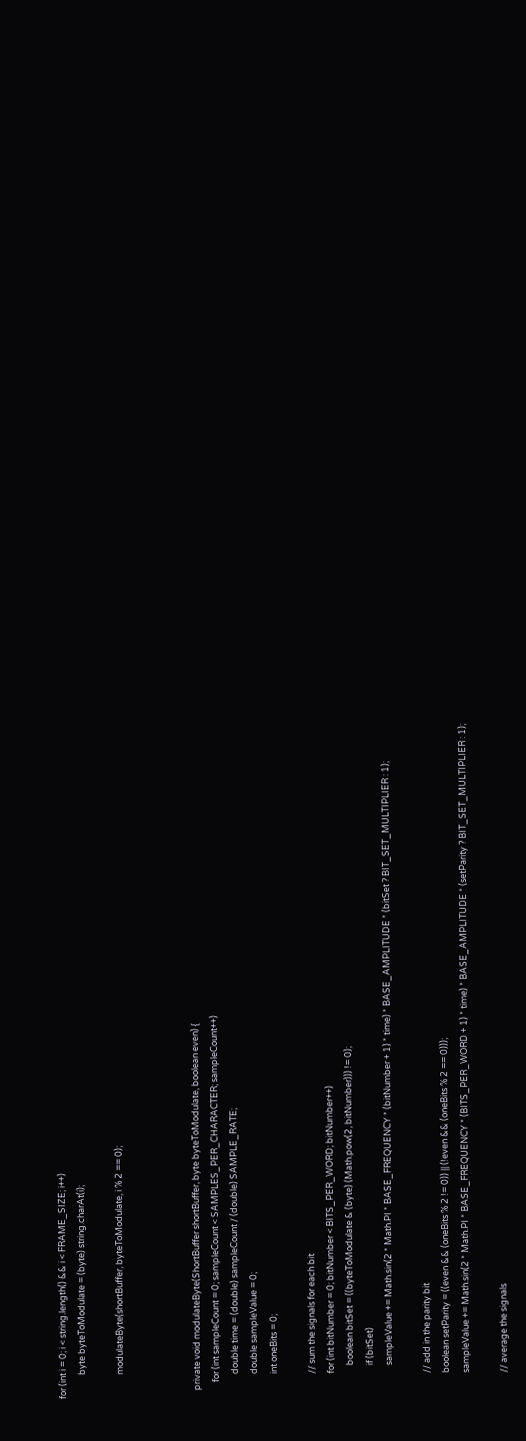for (int i = 0; i < string.length() && i < FRAME_SIZE; i++)
            byte byteToModulate = (byte) string.charAt(i);

            modulateByte(shortBuffer, byteToModulate, i % 2 == 0);



    private void modulateByte(ShortBuffer shortBuffer, byte byteToModulate, boolean even) {
        for (int sampleCount = 0; sampleCount < SAMPLES_PER_CHARACTER; sampleCount++)
            double time = (double) sampleCount / (double) SAMPLE_RATE;
            double sampleValue = 0;
            int oneBits = 0;

            // sum the signals for each bit
            for (int bitNumber = 0; bitNumber < BITS_PER_WORD; bitNumber++)
                boolean bitSet = ((byteToModulate & (byte) (Math.pow(2, bitNumber))) != 0);
                if (bitSet)
                sampleValue += Math.sin(2 * Math.PI * BASE_FREQUENCY * (bitNumber + 1) * time) * BASE_AMPLITUDE * (bitSet ? BIT_SET_MULTIPLIER : 1);

            // add in the parity bit
            boolean setParity = ((even && (oneBits % 2 != 0)) || (!even && (oneBits % 2 == 0)));
            sampleValue += Math.sin(2 * Math.PI * BASE_FREQUENCY * (BITS_PER_WORD + 1) * time) * BASE_AMPLITUDE * (setParity ? BIT_SET_MULTIPLIER : 1);

            // average the signals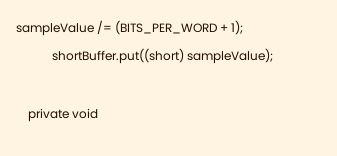sampleValue /= (BITS_PER_WORD + 1);
            shortBuffer.put((short) sampleValue);

    private void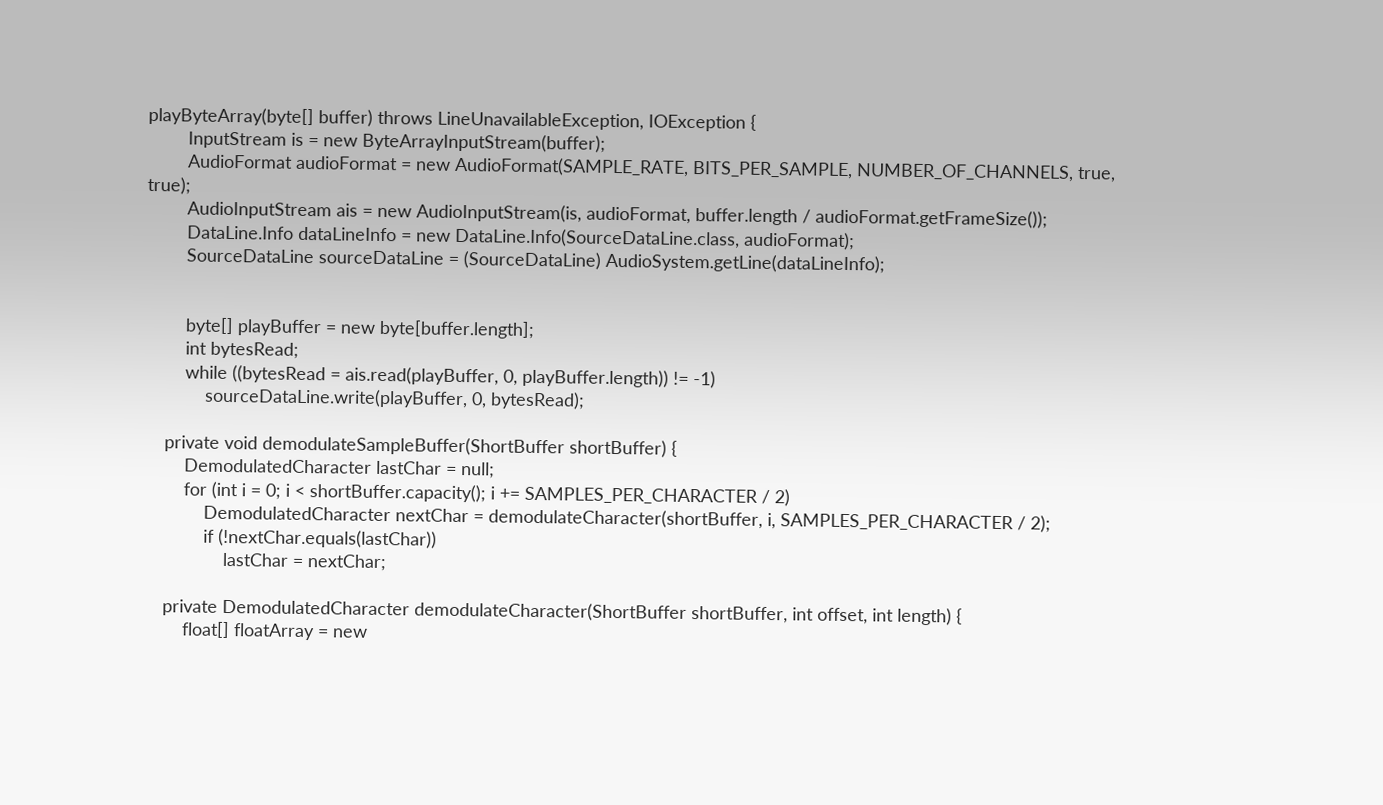playByteArray(byte[] buffer) throws LineUnavailableException, IOException {
        InputStream is = new ByteArrayInputStream(buffer);
        AudioFormat audioFormat = new AudioFormat(SAMPLE_RATE, BITS_PER_SAMPLE, NUMBER_OF_CHANNELS, true, true);
        AudioInputStream ais = new AudioInputStream(is, audioFormat, buffer.length / audioFormat.getFrameSize());
        DataLine.Info dataLineInfo = new DataLine.Info(SourceDataLine.class, audioFormat);
        SourceDataLine sourceDataLine = (SourceDataLine) AudioSystem.getLine(dataLineInfo);


        byte[] playBuffer = new byte[buffer.length];
        int bytesRead;
        while ((bytesRead = ais.read(playBuffer, 0, playBuffer.length)) != -1)
            sourceDataLine.write(playBuffer, 0, bytesRead);

    private void demodulateSampleBuffer(ShortBuffer shortBuffer) {
        DemodulatedCharacter lastChar = null;
        for (int i = 0; i < shortBuffer.capacity(); i += SAMPLES_PER_CHARACTER / 2)
            DemodulatedCharacter nextChar = demodulateCharacter(shortBuffer, i, SAMPLES_PER_CHARACTER / 2);
            if (!nextChar.equals(lastChar))
                lastChar = nextChar;

    private DemodulatedCharacter demodulateCharacter(ShortBuffer shortBuffer, int offset, int length) {
        float[] floatArray = new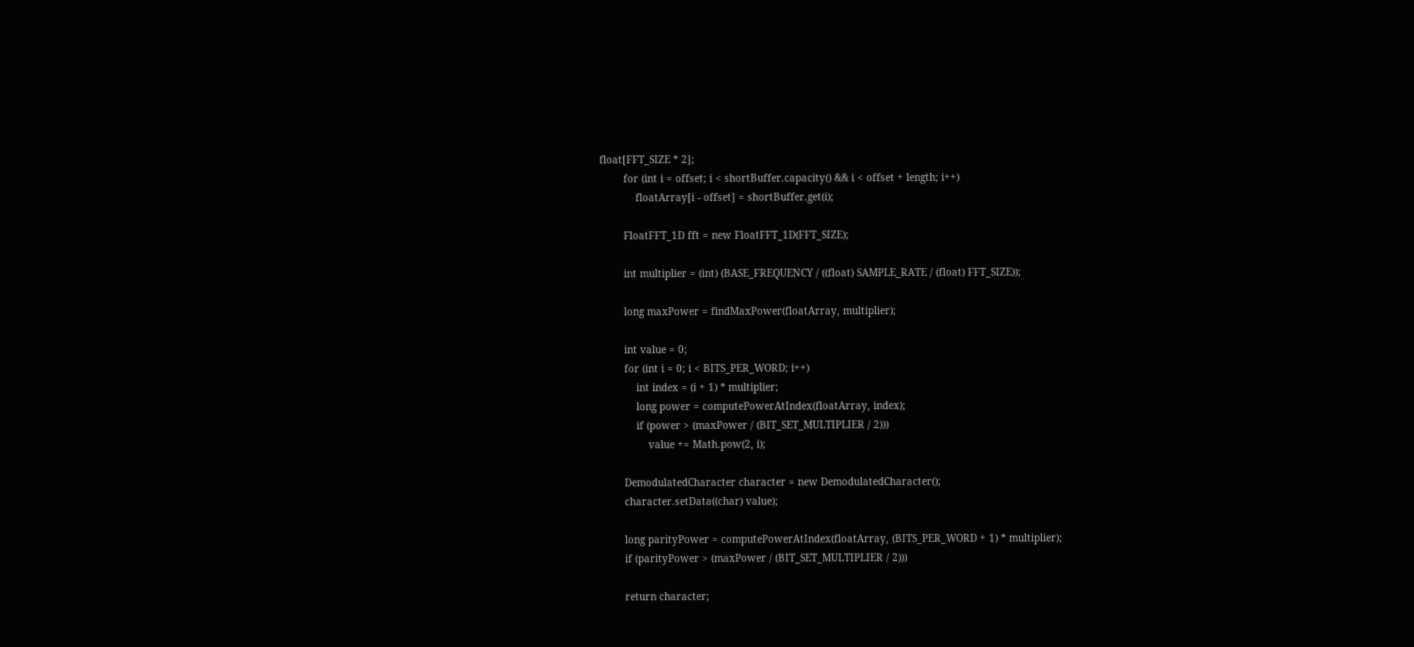float[FFT_SIZE * 2];
        for (int i = offset; i < shortBuffer.capacity() && i < offset + length; i++)
            floatArray[i - offset] = shortBuffer.get(i);

        FloatFFT_1D fft = new FloatFFT_1D(FFT_SIZE);

        int multiplier = (int) (BASE_FREQUENCY / ((float) SAMPLE_RATE / (float) FFT_SIZE));

        long maxPower = findMaxPower(floatArray, multiplier);

        int value = 0;
        for (int i = 0; i < BITS_PER_WORD; i++)
            int index = (i + 1) * multiplier;
            long power = computePowerAtIndex(floatArray, index);
            if (power > (maxPower / (BIT_SET_MULTIPLIER / 2)))
                value += Math.pow(2, i);

        DemodulatedCharacter character = new DemodulatedCharacter();
        character.setData((char) value);

        long parityPower = computePowerAtIndex(floatArray, (BITS_PER_WORD + 1) * multiplier);
        if (parityPower > (maxPower / (BIT_SET_MULTIPLIER / 2)))

        return character;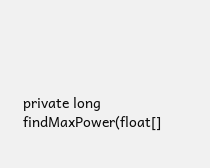private long findMaxPower(float[]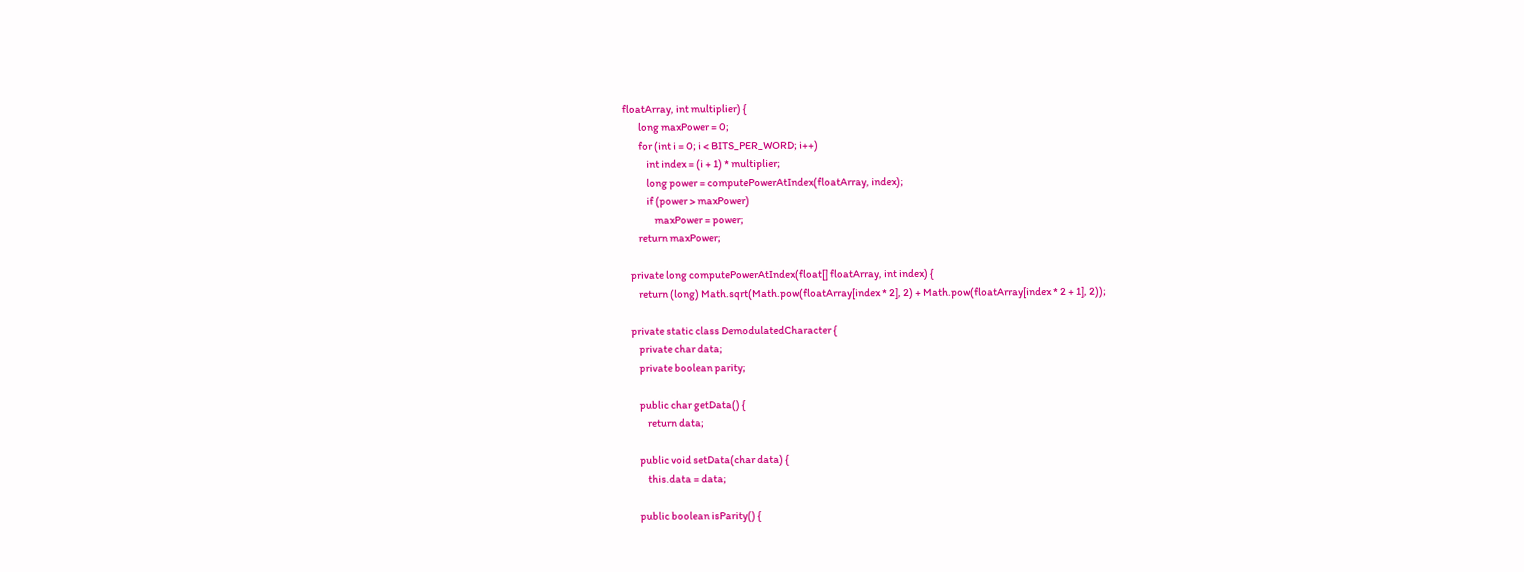floatArray, int multiplier) {
        long maxPower = 0;
        for (int i = 0; i < BITS_PER_WORD; i++)
            int index = (i + 1) * multiplier;
            long power = computePowerAtIndex(floatArray, index);
            if (power > maxPower)
                maxPower = power;
        return maxPower;

    private long computePowerAtIndex(float[] floatArray, int index) {
        return (long) Math.sqrt(Math.pow(floatArray[index * 2], 2) + Math.pow(floatArray[index * 2 + 1], 2));

    private static class DemodulatedCharacter {
        private char data;
        private boolean parity;

        public char getData() {
            return data;

        public void setData(char data) {
            this.data = data;

        public boolean isParity() {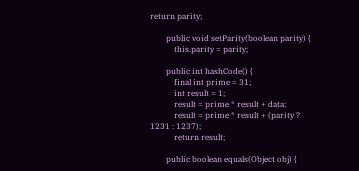return parity;

        public void setParity(boolean parity) {
            this.parity = parity;

        public int hashCode() {
            final int prime = 31;
            int result = 1;
            result = prime * result + data;
            result = prime * result + (parity ? 1231 : 1237);
            return result;

        public boolean equals(Object obj) {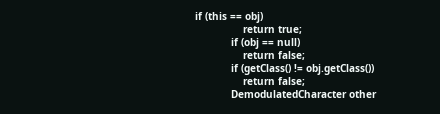if (this == obj)
                return true;
            if (obj == null)
                return false;
            if (getClass() != obj.getClass())
                return false;
            DemodulatedCharacter other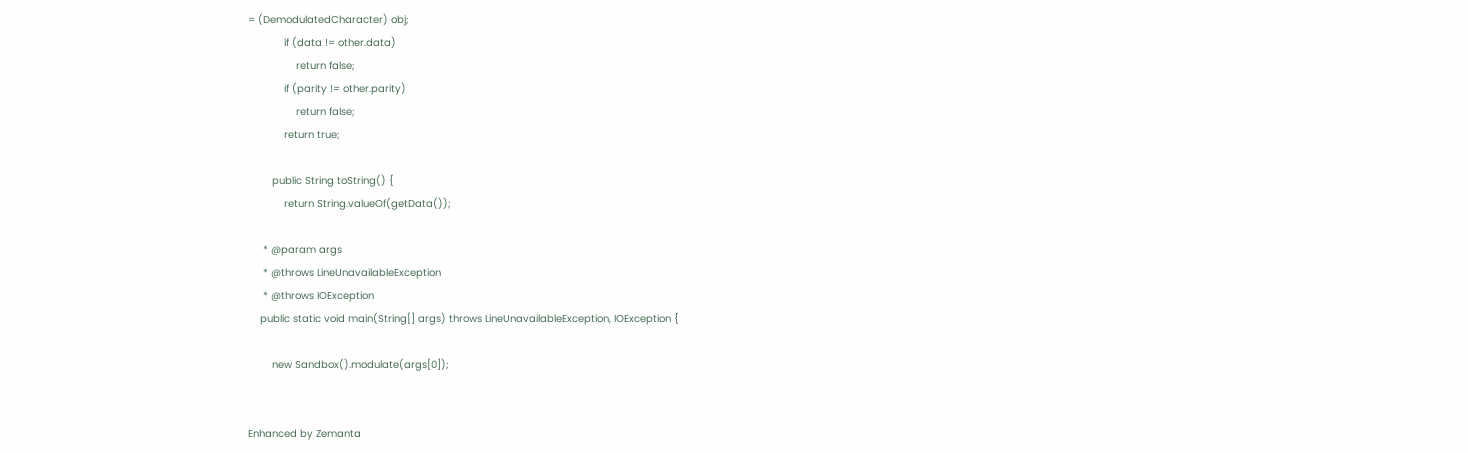= (DemodulatedCharacter) obj;
            if (data != other.data)
                return false;
            if (parity != other.parity)
                return false;
            return true;

        public String toString() {
            return String.valueOf(getData());

     * @param args
     * @throws LineUnavailableException
     * @throws IOException
    public static void main(String[] args) throws LineUnavailableException, IOException {

        new Sandbox().modulate(args[0]);


Enhanced by Zemanta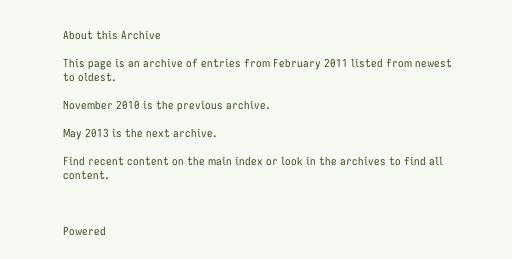About this Archive

This page is an archive of entries from February 2011 listed from newest to oldest.

November 2010 is the previous archive.

May 2013 is the next archive.

Find recent content on the main index or look in the archives to find all content.



Powered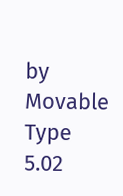by Movable Type 5.02